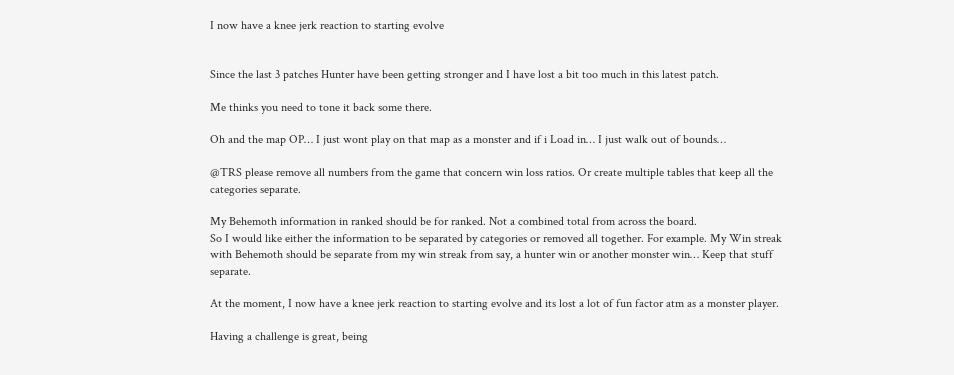I now have a knee jerk reaction to starting evolve


Since the last 3 patches Hunter have been getting stronger and I have lost a bit too much in this latest patch.

Me thinks you need to tone it back some there.

Oh and the map OP… I just wont play on that map as a monster and if i Load in… I just walk out of bounds…

@TRS please remove all numbers from the game that concern win loss ratios. Or create multiple tables that keep all the categories separate.

My Behemoth information in ranked should be for ranked. Not a combined total from across the board.
So I would like either the information to be separated by categories or removed all together. For example. My Win streak with Behemoth should be separate from my win streak from say, a hunter win or another monster win… Keep that stuff separate.

At the moment, I now have a knee jerk reaction to starting evolve and its lost a lot of fun factor atm as a monster player.

Having a challenge is great, being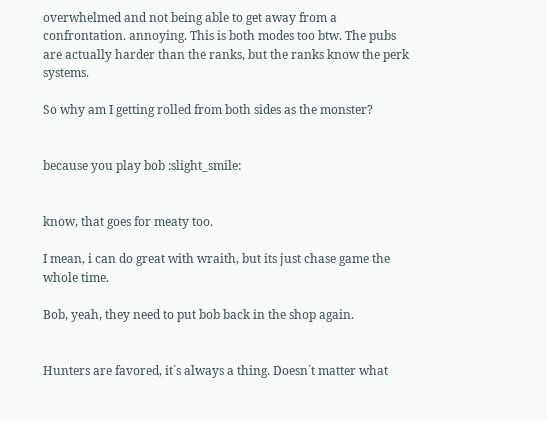overwhelmed and not being able to get away from a confrontation. annoying. This is both modes too btw. The pubs are actually harder than the ranks, but the ranks know the perk systems.

So why am I getting rolled from both sides as the monster?


because you play bob :slight_smile:


know, that goes for meaty too.

I mean, i can do great with wraith, but its just chase game the whole time.

Bob, yeah, they need to put bob back in the shop again.


Hunters are favored, it´s always a thing. Doesn´t matter what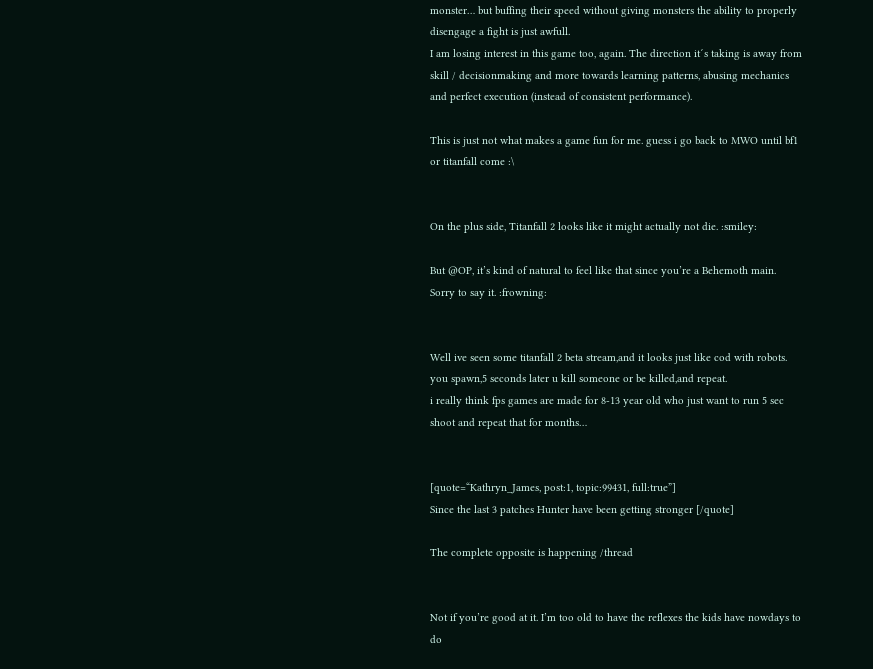monster… but buffing their speed without giving monsters the ability to properly disengage a fight is just awfull.
I am losing interest in this game too, again. The direction it´s taking is away from skill / decisionmaking and more towards learning patterns, abusing mechanics and perfect execution (instead of consistent performance).

This is just not what makes a game fun for me. guess i go back to MWO until bf1 or titanfall come :\


On the plus side, Titanfall 2 looks like it might actually not die. :smiley:

But @OP, it’s kind of natural to feel like that since you’re a Behemoth main. Sorry to say it. :frowning:


Well ive seen some titanfall 2 beta stream,and it looks just like cod with robots.
you spawn,5 seconds later u kill someone or be killed,and repeat.
i really think fps games are made for 8-13 year old who just want to run 5 sec shoot and repeat that for months…


[quote=“Kathryn_James, post:1, topic:99431, full:true”]
Since the last 3 patches Hunter have been getting stronger [/quote]

The complete opposite is happening /thread


Not if you’re good at it. I’m too old to have the reflexes the kids have nowdays to do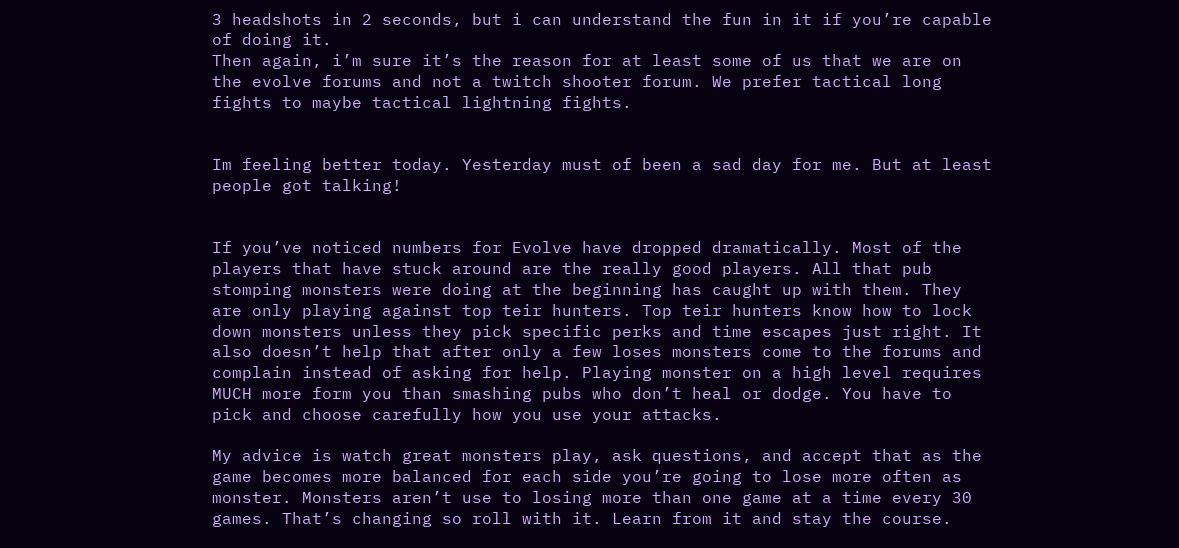3 headshots in 2 seconds, but i can understand the fun in it if you’re capable of doing it.
Then again, i’m sure it’s the reason for at least some of us that we are on the evolve forums and not a twitch shooter forum. We prefer tactical long fights to maybe tactical lightning fights.


Im feeling better today. Yesterday must of been a sad day for me. But at least people got talking!


If you’ve noticed numbers for Evolve have dropped dramatically. Most of the players that have stuck around are the really good players. All that pub stomping monsters were doing at the beginning has caught up with them. They are only playing against top teir hunters. Top teir hunters know how to lock down monsters unless they pick specific perks and time escapes just right. It also doesn’t help that after only a few loses monsters come to the forums and complain instead of asking for help. Playing monster on a high level requires MUCH more form you than smashing pubs who don’t heal or dodge. You have to pick and choose carefully how you use your attacks.

My advice is watch great monsters play, ask questions, and accept that as the game becomes more balanced for each side you’re going to lose more often as monster. Monsters aren’t use to losing more than one game at a time every 30 games. That’s changing so roll with it. Learn from it and stay the course.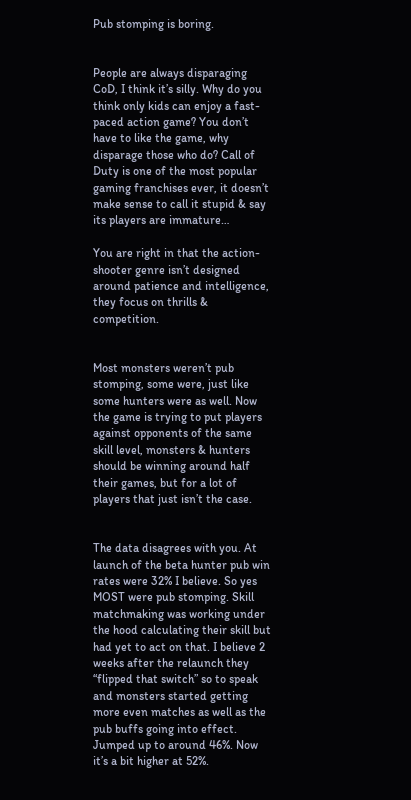Pub stomping is boring.


People are always disparaging CoD, I think it’s silly. Why do you think only kids can enjoy a fast-paced action game? You don’t have to like the game, why disparage those who do? Call of Duty is one of the most popular gaming franchises ever, it doesn’t make sense to call it stupid & say its players are immature…

You are right in that the action-shooter genre isn’t designed around patience and intelligence, they focus on thrills & competition.


Most monsters weren’t pub stomping, some were, just like some hunters were as well. Now the game is trying to put players against opponents of the same skill level, monsters & hunters should be winning around half their games, but for a lot of players that just isn’t the case.


The data disagrees with you. At launch of the beta hunter pub win rates were 32% I believe. So yes MOST were pub stomping. Skill matchmaking was working under the hood calculating their skill but had yet to act on that. I believe 2 weeks after the relaunch they “flipped that switch” so to speak and monsters started getting more even matches as well as the pub buffs going into effect. Jumped up to around 46%. Now it’s a bit higher at 52%.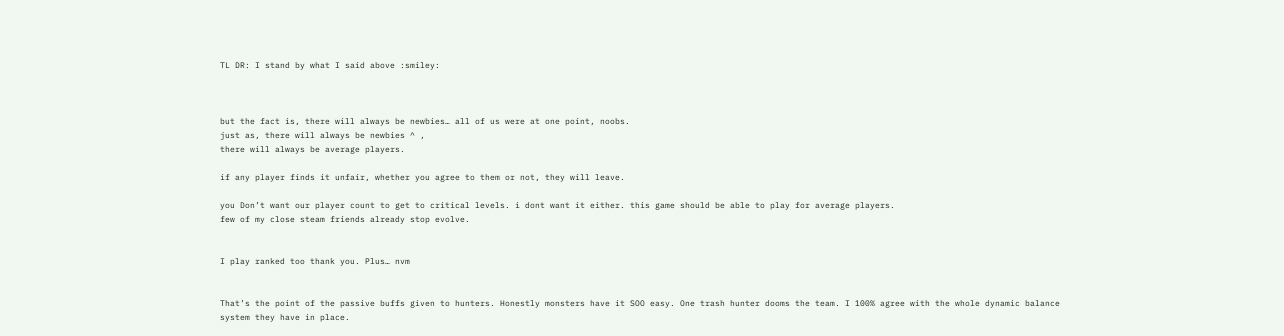TL DR: I stand by what I said above :smiley:



but the fact is, there will always be newbies… all of us were at one point, noobs.
just as, there will always be newbies ^ ,
there will always be average players.

if any player finds it unfair, whether you agree to them or not, they will leave.

you Don’t want our player count to get to critical levels. i dont want it either. this game should be able to play for average players.
few of my close steam friends already stop evolve.


I play ranked too thank you. Plus… nvm


That’s the point of the passive buffs given to hunters. Honestly monsters have it SOO easy. One trash hunter dooms the team. I 100% agree with the whole dynamic balance system they have in place.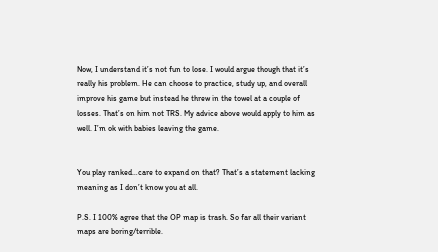Now, I understand it’s not fun to lose. I would argue though that it’s really his problem. He can choose to practice, study up, and overall improve his game but instead he threw in the towel at a couple of losses. That’s on him not TRS. My advice above would apply to him as well. I’m ok with babies leaving the game.


You play ranked…care to expand on that? That’s a statement lacking meaning as I don’t know you at all.

P.S. I 100% agree that the OP map is trash. So far all their variant maps are boring/terrible.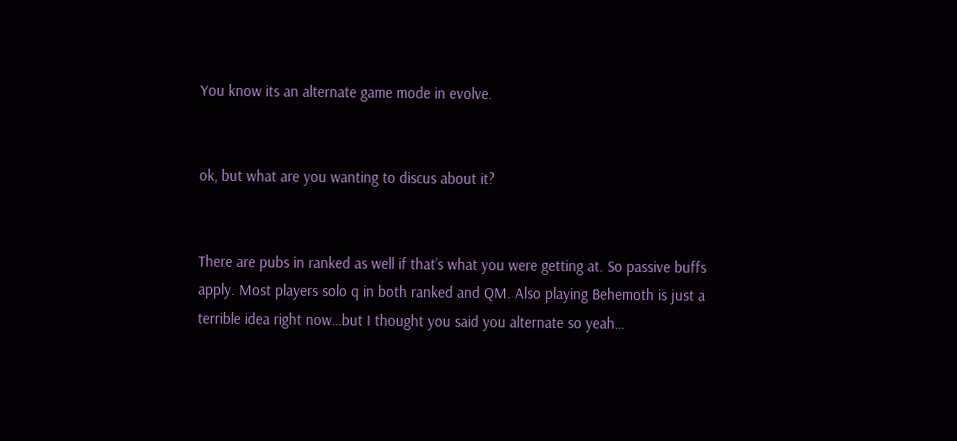You know its an alternate game mode in evolve.


ok, but what are you wanting to discus about it?


There are pubs in ranked as well if that’s what you were getting at. So passive buffs apply. Most players solo q in both ranked and QM. Also playing Behemoth is just a terrible idea right now…but I thought you said you alternate so yeah…